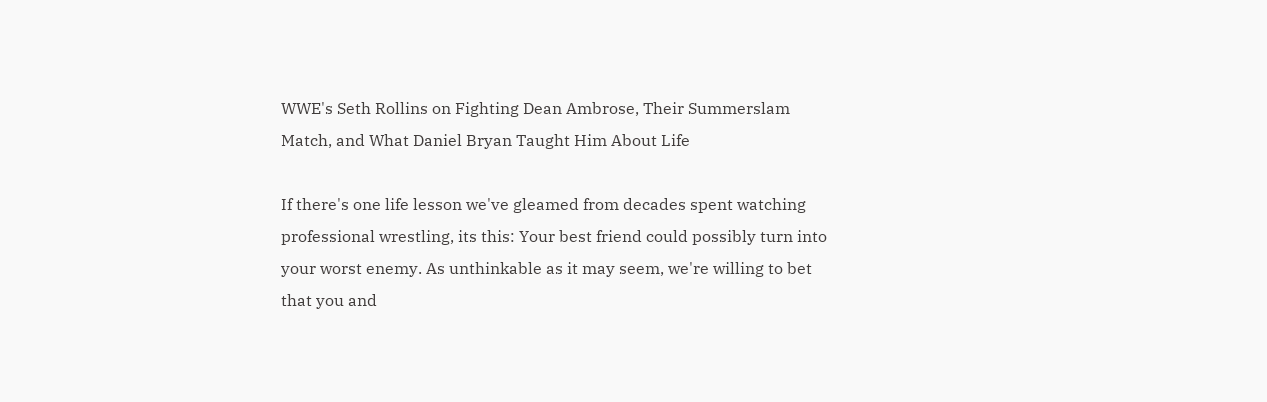WWE's Seth Rollins on Fighting Dean Ambrose, Their Summerslam Match, and What Daniel Bryan Taught Him About Life

If there's one life lesson we've gleamed from decades spent watching professional wrestling, its this: Your best friend could possibly turn into your worst enemy. As unthinkable as it may seem, we're willing to bet that you and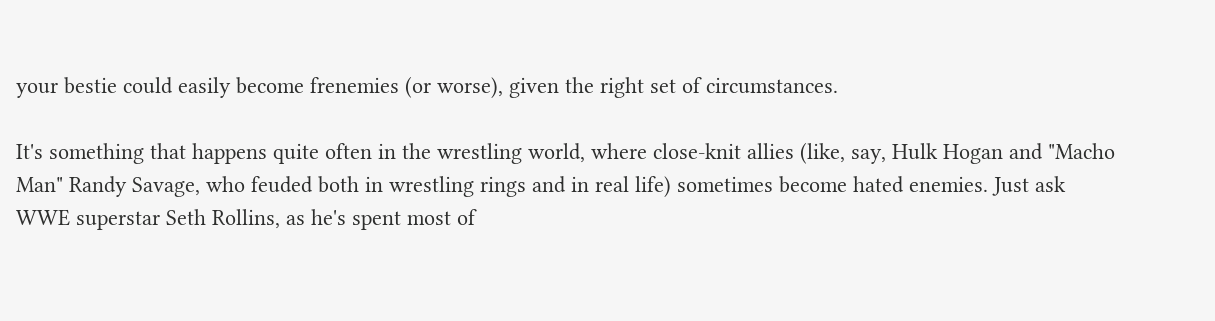your bestie could easily become frenemies (or worse), given the right set of circumstances.

It's something that happens quite often in the wrestling world, where close-knit allies (like, say, Hulk Hogan and "Macho Man" Randy Savage, who feuded both in wrestling rings and in real life) sometimes become hated enemies. Just ask WWE superstar Seth Rollins, as he's spent most of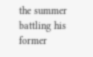the summer battling his former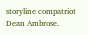storyline compatriot Dean Ambrose.